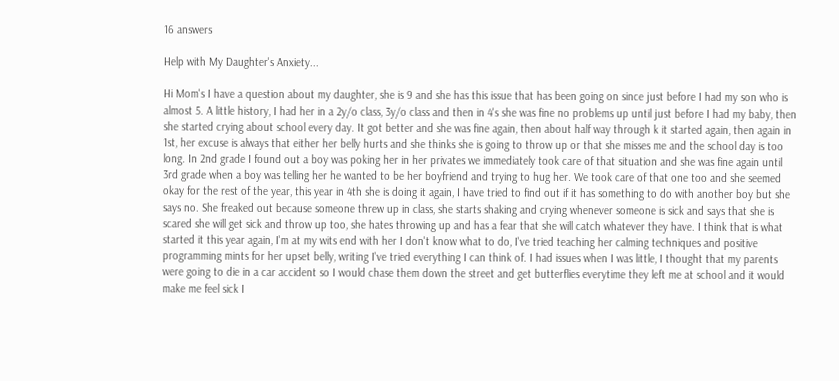16 answers

Help with My Daughter's Anxiety...

Hi Mom's I have a question about my daughter, she is 9 and she has this issue that has been going on since just before I had my son who is almost 5. A little history, I had her in a 2y/o class, 3y/o class and then in 4's she was fine no problems up until just before I had my baby, then she started crying about school every day. It got better and she was fine again, then about half way through k it started again, then again in 1st, her excuse is always that either her belly hurts and she thinks she is going to throw up or that she misses me and the school day is too long. In 2nd grade I found out a boy was poking her in her privates we immediately took care of that situation and she was fine again until 3rd grade when a boy was telling her he wanted to be her boyfriend and trying to hug her. We took care of that one too and she seemed okay for the rest of the year, this year in 4th she is doing it again, I have tried to find out if it has something to do with another boy but she says no. She freaked out because someone threw up in class, she starts shaking and crying whenever someone is sick and says that she is scared she will get sick and throw up too, she hates throwing up and has a fear that she will catch whatever they have. I think that is what started it this year again, I'm at my wits end with her I don't know what to do, I've tried teaching her calming techniques and positive programming mints for her upset belly, writing I've tried everything I can think of. I had issues when I was little, I thought that my parents were going to die in a car accident so I would chase them down the street and get butterflies everytime they left me at school and it would make me feel sick I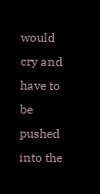would cry and have to be pushed into the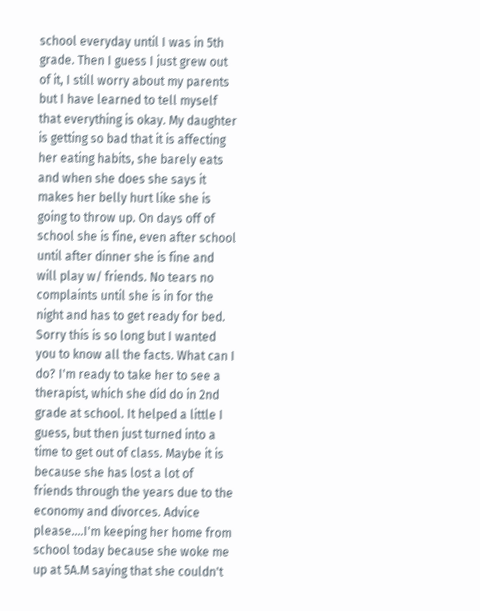school everyday until I was in 5th grade. Then I guess I just grew out of it, I still worry about my parents but I have learned to tell myself that everything is okay. My daughter is getting so bad that it is affecting her eating habits, she barely eats and when she does she says it makes her belly hurt like she is going to throw up. On days off of school she is fine, even after school until after dinner she is fine and will play w/ friends. No tears no complaints until she is in for the night and has to get ready for bed. Sorry this is so long but I wanted you to know all the facts. What can I do? I'm ready to take her to see a therapist, which she did do in 2nd grade at school. It helped a little I guess, but then just turned into a time to get out of class. Maybe it is because she has lost a lot of friends through the years due to the economy and divorces. Advice please....I'm keeping her home from school today because she woke me up at 5A.M saying that she couldn't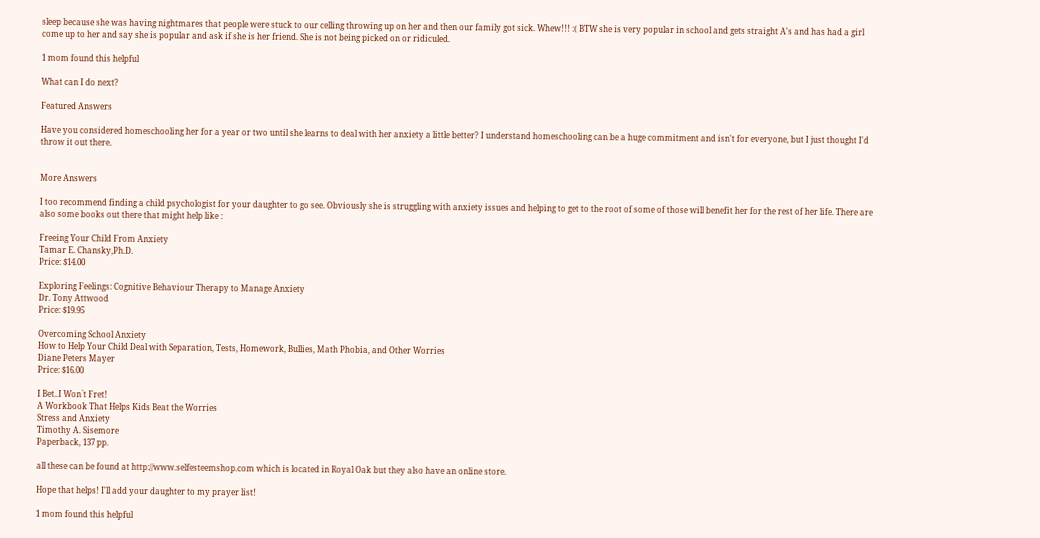sleep because she was having nightmares that people were stuck to our celling throwing up on her and then our family got sick. Whew!!! :( BTW she is very popular in school and gets straight A's and has had a girl come up to her and say she is popular and ask if she is her friend. She is not being picked on or ridiculed.

1 mom found this helpful

What can I do next?

Featured Answers

Have you considered homeschooling her for a year or two until she learns to deal with her anxiety a little better? I understand homeschooling can be a huge commitment and isn't for everyone, but I just thought I'd throw it out there.


More Answers

I too recommend finding a child psychologist for your daughter to go see. Obviously she is struggling with anxiety issues and helping to get to the root of some of those will benefit her for the rest of her life. There are also some books out there that might help like :

Freeing Your Child From Anxiety
Tamar E. Chansky,Ph.D.
Price: $14.00

Exploring Feelings: Cognitive Behaviour Therapy to Manage Anxiety
Dr. Tony Attwood
Price: $19.95

Overcoming School Anxiety
How to Help Your Child Deal with Separation, Tests, Homework, Bullies, Math Phobia, and Other Worries
Diane Peters Mayer
Price: $16.00

I Bet..I Won`t Fret!
A Workbook That Helps Kids Beat the Worries
Stress and Anxiety
Timothy A. Sisemore
Paperback, 137 pp.

all these can be found at http://www.selfesteemshop.com which is located in Royal Oak but they also have an online store.

Hope that helps! I'll add your daughter to my prayer list!

1 mom found this helpful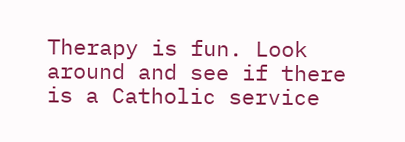Therapy is fun. Look around and see if there is a Catholic service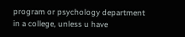program or psychology department in a college, unless u have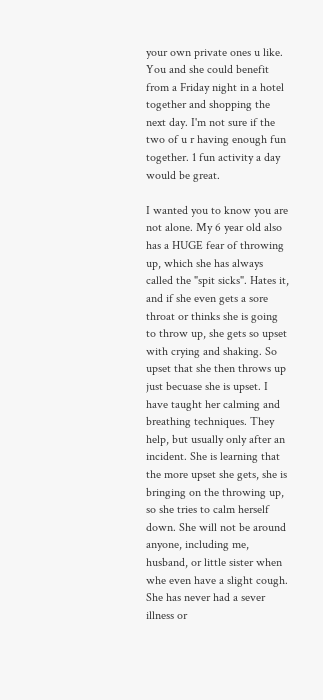your own private ones u like. You and she could benefit from a Friday night in a hotel together and shopping the next day. I'm not sure if the two of u r having enough fun together. 1 fun activity a day would be great.

I wanted you to know you are not alone. My 6 year old also has a HUGE fear of throwing up, which she has always called the "spit sicks". Hates it, and if she even gets a sore throat or thinks she is going to throw up, she gets so upset with crying and shaking. So upset that she then throws up just becuase she is upset. I have taught her calming and breathing techniques. They help, but usually only after an incident. She is learning that the more upset she gets, she is bringing on the throwing up, so she tries to calm herself down. She will not be around anyone, including me, husband, or little sister when whe even have a slight cough. She has never had a sever illness or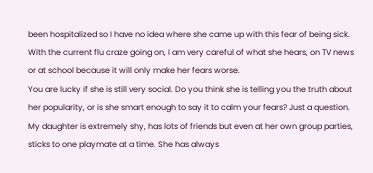been hospitalized so I have no idea where she came up with this fear of being sick. With the current flu craze going on, I am very careful of what she hears, on TV news or at school because it will only make her fears worse.
You are lucky if she is still very social. Do you think she is telling you the truth about her popularity, or is she smart enough to say it to calm your fears? Just a question. My daughter is extremely shy, has lots of friends but even at her own group parties, sticks to one playmate at a time. She has always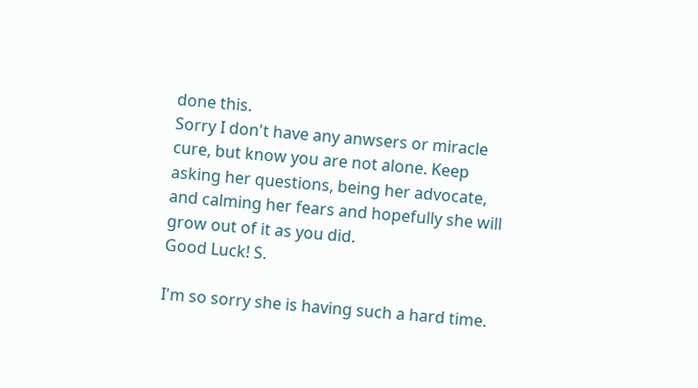done this.
Sorry I don't have any anwsers or miracle cure, but know you are not alone. Keep asking her questions, being her advocate, and calming her fears and hopefully she will grow out of it as you did.
Good Luck! S.

I'm so sorry she is having such a hard time.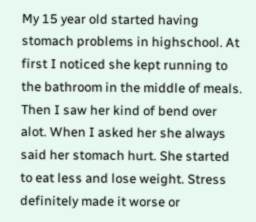My 15 year old started having stomach problems in highschool. At first I noticed she kept running to the bathroom in the middle of meals. Then I saw her kind of bend over alot. When I asked her she always said her stomach hurt. She started to eat less and lose weight. Stress definitely made it worse or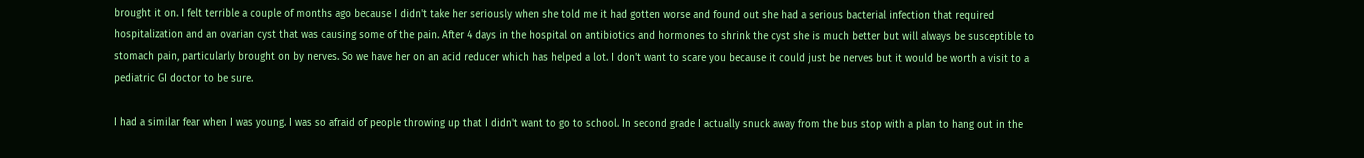brought it on. I felt terrible a couple of months ago because I didn't take her seriously when she told me it had gotten worse and found out she had a serious bacterial infection that required hospitalization and an ovarian cyst that was causing some of the pain. After 4 days in the hospital on antibiotics and hormones to shrink the cyst she is much better but will always be susceptible to stomach pain, particularly brought on by nerves. So we have her on an acid reducer which has helped a lot. I don't want to scare you because it could just be nerves but it would be worth a visit to a pediatric GI doctor to be sure.

I had a similar fear when I was young. I was so afraid of people throwing up that I didn't want to go to school. In second grade I actually snuck away from the bus stop with a plan to hang out in the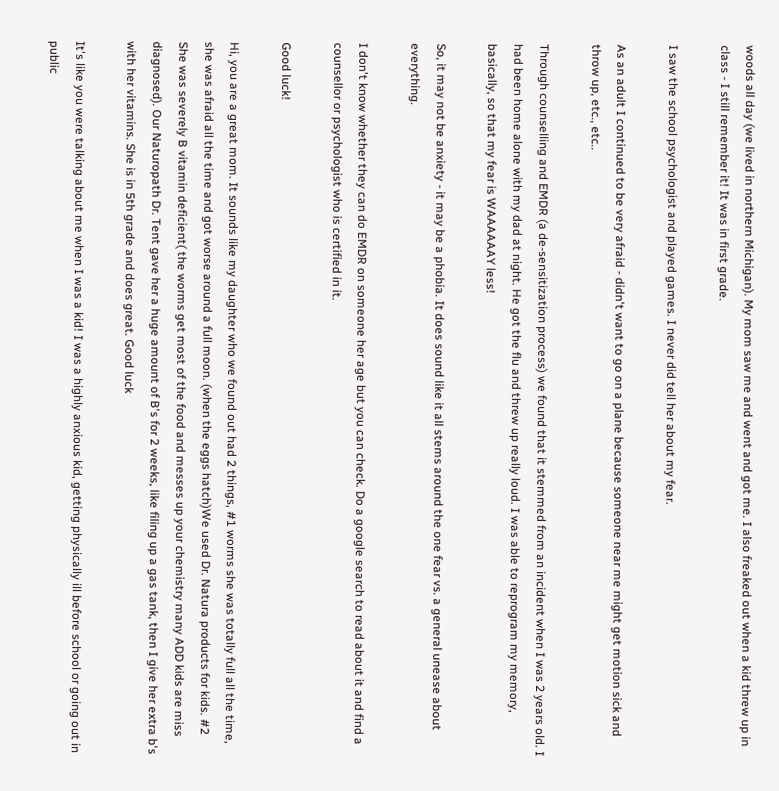woods all day (we lived in northern Michigan). My mom saw me and went and got me. I also freaked out when a kid threw up in class - I still remember it! It was in first grade.

I saw the school psychologist and played games. I never did tell her about my fear.

As an adult I continued to be very afraid - didn't want to go on a plane because someone near me might get motion sick and throw up, etc., etc..

Through counselling and EMDR (a de-sensitization process) we found that it stemmed from an incident when I was 2 years old. I had been home alone with my dad at night. He got the flu and threw up really loud. I was able to reprogram my memory, basically, so that my fear is WAAAAAAY less!

So, it may not be anxiety - it may be a phobia. It does sound like it all stems around the one fear vs. a general unease about everything.

I don't know whether they can do EMDR on someone her age but you can check. Do a google search to read about it and find a counsellor or psychologist who is certified in it.

Good luck!

Hi, you are a great mom. It sounds like my daughter who we found out had 2 things, #1 worms she was totally full all the time, she was afraid all the time and got worse around a full moon. (when the eggs hatch)We used Dr. Natura products for kids. #2 She was severely B vitamin deficient( the worms get most of the food and messes up your chemistry many ADD kids are miss diagnosed). Our Naturopath Dr. Tent gave her a huge amount of B's for 2 weeks, like filing up a gas tank, then I give her extra b's with her vitamins. She is in 5th grade and does great. Good luck

It's like you were talking about me when I was a kid! I was a highly anxious kid, getting physically ill before school or going out in public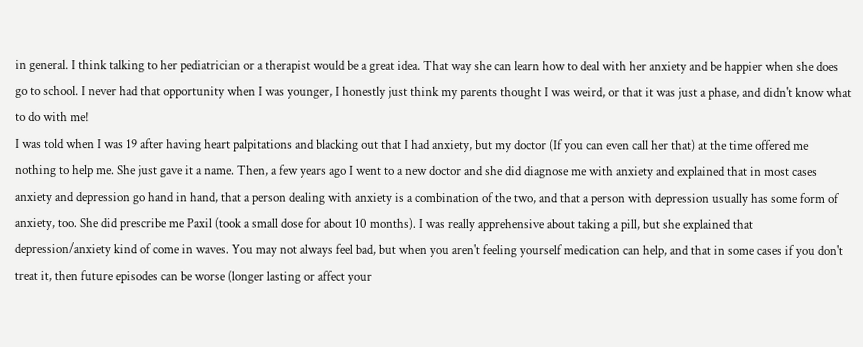in general. I think talking to her pediatrician or a therapist would be a great idea. That way she can learn how to deal with her anxiety and be happier when she does go to school. I never had that opportunity when I was younger, I honestly just think my parents thought I was weird, or that it was just a phase, and didn't know what to do with me!
I was told when I was 19 after having heart palpitations and blacking out that I had anxiety, but my doctor (If you can even call her that) at the time offered me nothing to help me. She just gave it a name. Then, a few years ago I went to a new doctor and she did diagnose me with anxiety and explained that in most cases anxiety and depression go hand in hand, that a person dealing with anxiety is a combination of the two, and that a person with depression usually has some form of anxiety, too. She did prescribe me Paxil (took a small dose for about 10 months). I was really apprehensive about taking a pill, but she explained that depression/anxiety kind of come in waves. You may not always feel bad, but when you aren't feeling yourself medication can help, and that in some cases if you don't treat it, then future episodes can be worse (longer lasting or affect your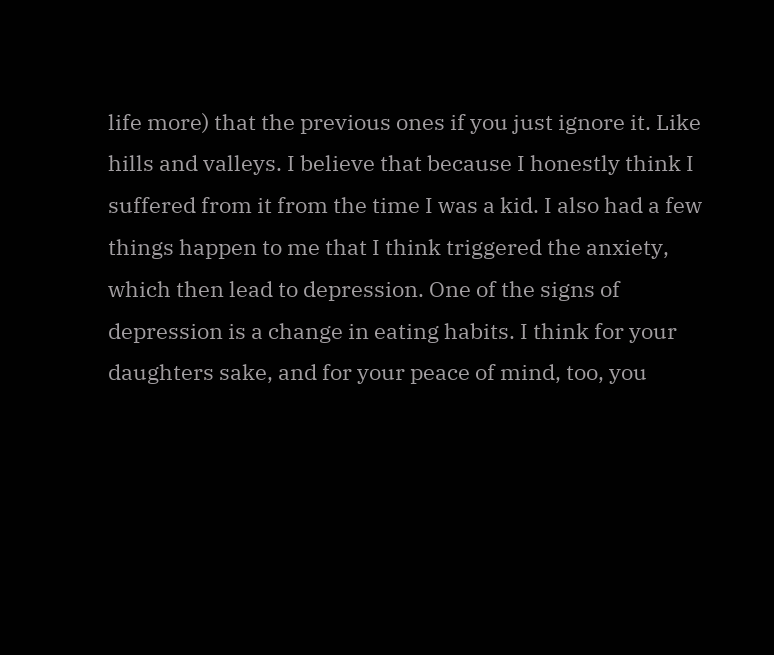life more) that the previous ones if you just ignore it. Like hills and valleys. I believe that because I honestly think I suffered from it from the time I was a kid. I also had a few things happen to me that I think triggered the anxiety, which then lead to depression. One of the signs of depression is a change in eating habits. I think for your daughters sake, and for your peace of mind, too, you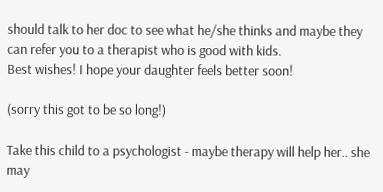should talk to her doc to see what he/she thinks and maybe they can refer you to a therapist who is good with kids.
Best wishes! I hope your daughter feels better soon!

(sorry this got to be so long!)

Take this child to a psychologist - maybe therapy will help her.. she may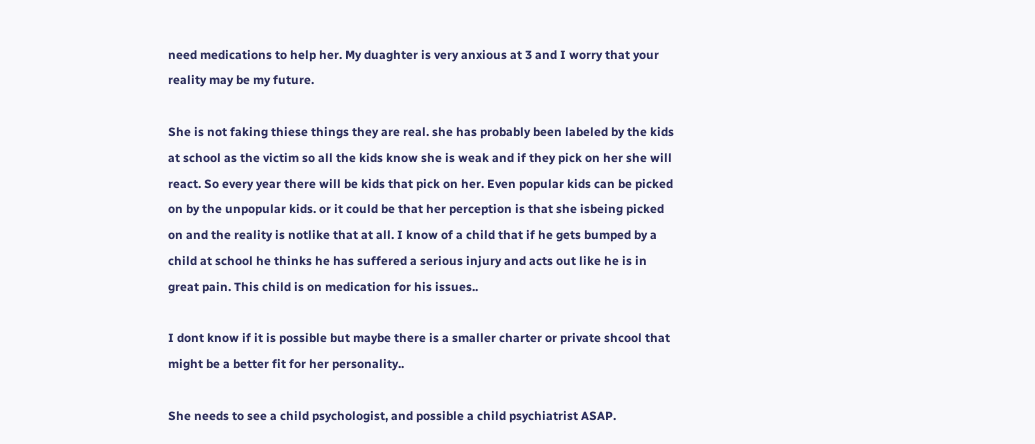need medications to help her. My duaghter is very anxious at 3 and I worry that your reality may be my future.

She is not faking thiese things they are real. she has probably been labeled by the kids at school as the victim so all the kids know she is weak and if they pick on her she will react. So every year there will be kids that pick on her. Even popular kids can be picked on by the unpopular kids. or it could be that her perception is that she isbeing picked on and the reality is notlike that at all. I know of a child that if he gets bumped by a child at school he thinks he has suffered a serious injury and acts out like he is in great pain. This child is on medication for his issues..

I dont know if it is possible but maybe there is a smaller charter or private shcool that might be a better fit for her personality..

She needs to see a child psychologist, and possible a child psychiatrist ASAP.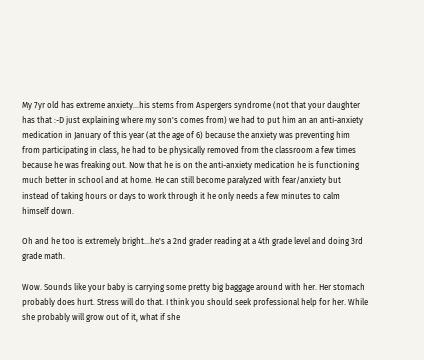My 7yr old has extreme anxiety...his stems from Aspergers syndrome (not that your daughter has that :-D just explaining where my son's comes from) we had to put him an an anti-anxiety medication in January of this year (at the age of 6) because the anxiety was preventing him from participating in class, he had to be physically removed from the classroom a few times because he was freaking out. Now that he is on the anti-anxiety medication he is functioning much better in school and at home. He can still become paralyzed with fear/anxiety but instead of taking hours or days to work through it he only needs a few minutes to calm himself down.

Oh and he too is extremely bright...he's a 2nd grader reading at a 4th grade level and doing 3rd grade math.

Wow. Sounds like your baby is carrying some pretty big baggage around with her. Her stomach probably does hurt. Stress will do that. I think you should seek professional help for her. While she probably will grow out of it, what if she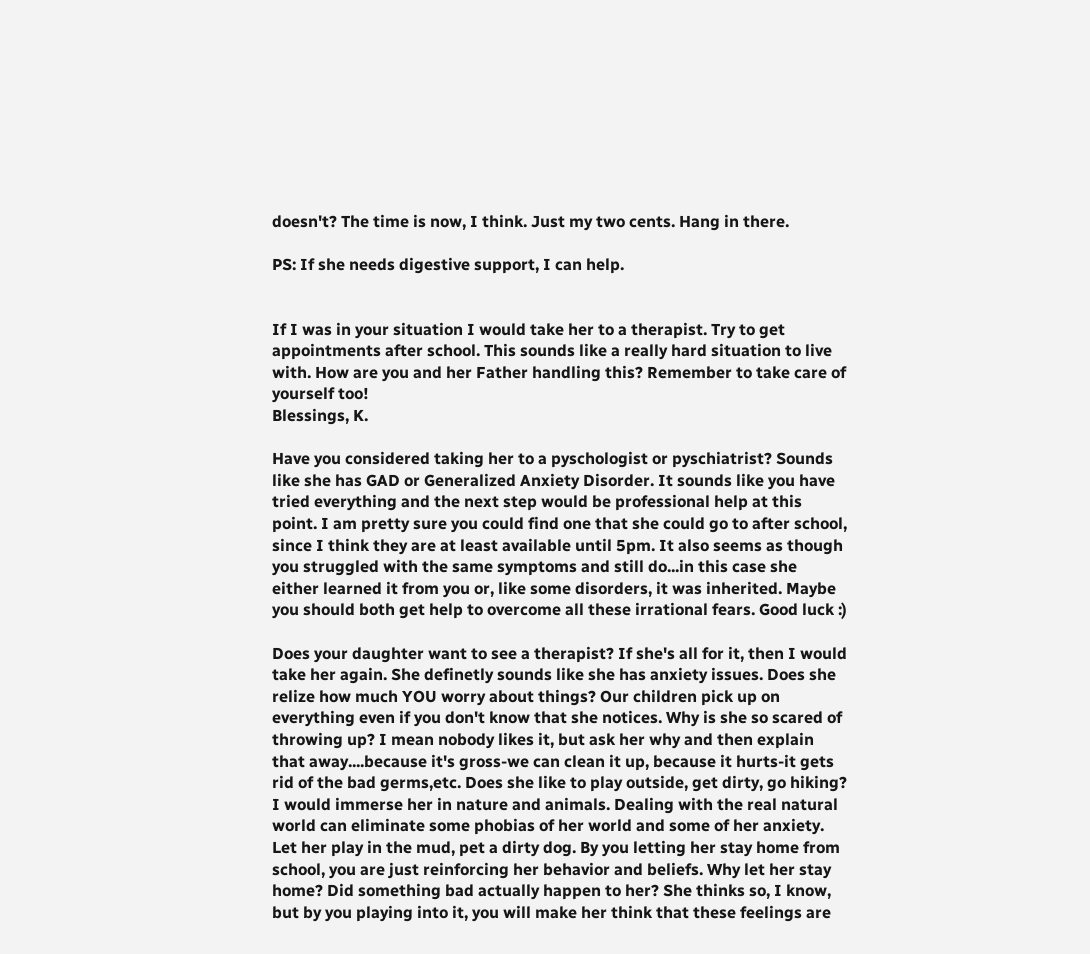doesn't? The time is now, I think. Just my two cents. Hang in there.

PS: If she needs digestive support, I can help.


If I was in your situation I would take her to a therapist. Try to get appointments after school. This sounds like a really hard situation to live with. How are you and her Father handling this? Remember to take care of yourself too!
Blessings, K.

Have you considered taking her to a pyschologist or pyschiatrist? Sounds like she has GAD or Generalized Anxiety Disorder. It sounds like you have tried everything and the next step would be professional help at this point. I am pretty sure you could find one that she could go to after school, since I think they are at least available until 5pm. It also seems as though you struggled with the same symptoms and still do...in this case she either learned it from you or, like some disorders, it was inherited. Maybe you should both get help to overcome all these irrational fears. Good luck :)

Does your daughter want to see a therapist? If she's all for it, then I would take her again. She definetly sounds like she has anxiety issues. Does she relize how much YOU worry about things? Our children pick up on everything even if you don't know that she notices. Why is she so scared of throwing up? I mean nobody likes it, but ask her why and then explain that away....because it's gross-we can clean it up, because it hurts-it gets rid of the bad germs,etc. Does she like to play outside, get dirty, go hiking? I would immerse her in nature and animals. Dealing with the real natural world can eliminate some phobias of her world and some of her anxiety. Let her play in the mud, pet a dirty dog. By you letting her stay home from school, you are just reinforcing her behavior and beliefs. Why let her stay home? Did something bad actually happen to her? She thinks so, I know, but by you playing into it, you will make her think that these feelings are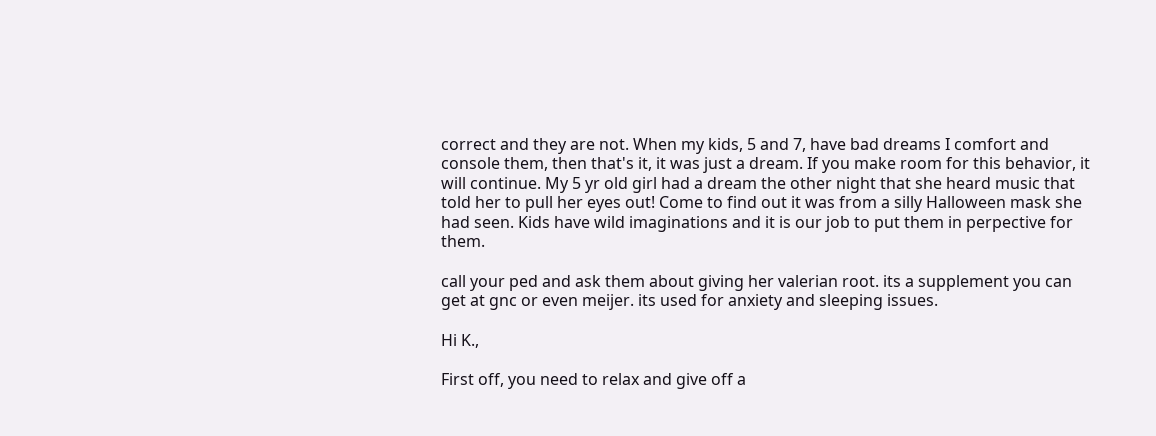correct and they are not. When my kids, 5 and 7, have bad dreams I comfort and console them, then that's it, it was just a dream. If you make room for this behavior, it will continue. My 5 yr old girl had a dream the other night that she heard music that told her to pull her eyes out! Come to find out it was from a silly Halloween mask she had seen. Kids have wild imaginations and it is our job to put them in perpective for them.

call your ped and ask them about giving her valerian root. its a supplement you can get at gnc or even meijer. its used for anxiety and sleeping issues.

Hi K.,

First off, you need to relax and give off a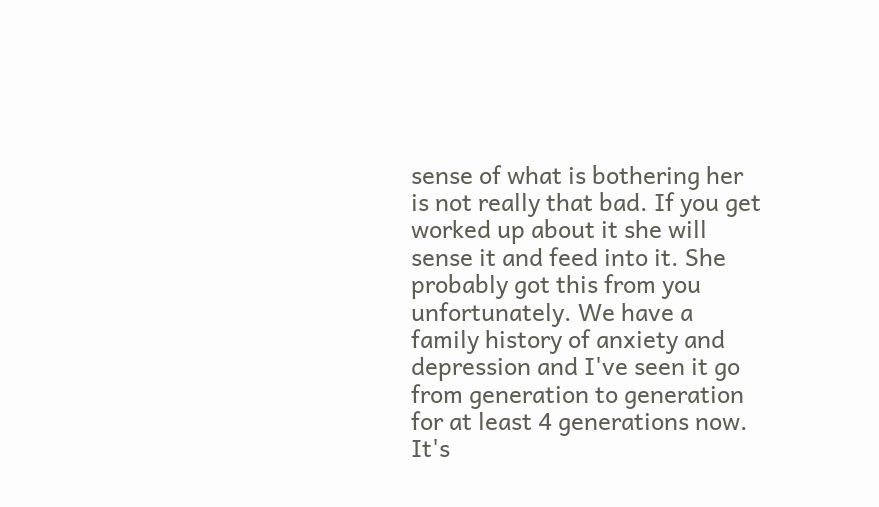sense of what is bothering her is not really that bad. If you get worked up about it she will sense it and feed into it. She probably got this from you unfortunately. We have a family history of anxiety and depression and I've seen it go from generation to generation for at least 4 generations now. It's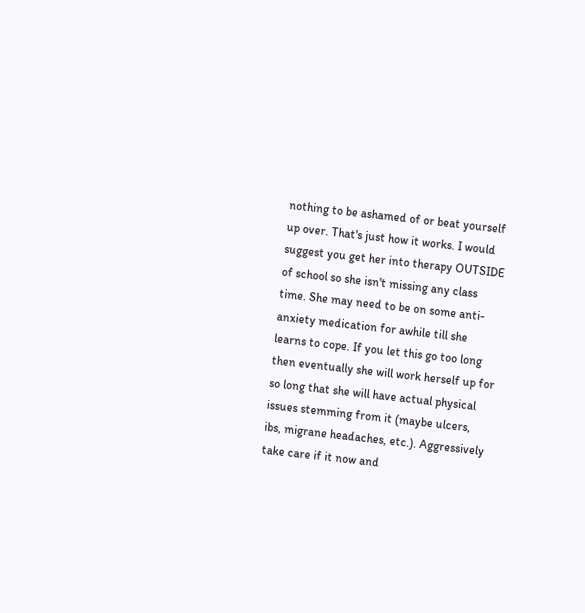nothing to be ashamed of or beat yourself up over. That's just how it works. I would suggest you get her into therapy OUTSIDE of school so she isn't missing any class time. She may need to be on some anti-anxiety medication for awhile till she learns to cope. If you let this go too long then eventually she will work herself up for so long that she will have actual physical issues stemming from it (maybe ulcers, ibs, migrane headaches, etc.). Aggressively take care if it now and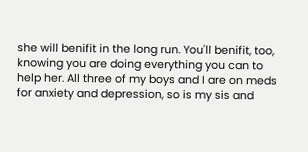she will benifit in the long run. You'll benifit, too, knowing you are doing everything you can to help her. All three of my boys and I are on meds for anxiety and depression, so is my sis and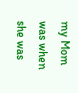my Mom was when she was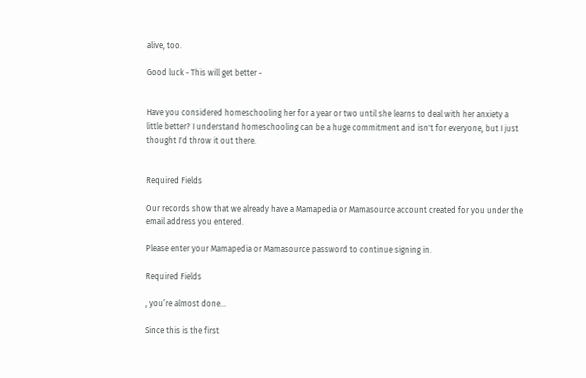alive, too.

Good luck - This will get better -


Have you considered homeschooling her for a year or two until she learns to deal with her anxiety a little better? I understand homeschooling can be a huge commitment and isn't for everyone, but I just thought I'd throw it out there.


Required Fields

Our records show that we already have a Mamapedia or Mamasource account created for you under the email address you entered.

Please enter your Mamapedia or Mamasource password to continue signing in.

Required Fields

, you’re almost done...

Since this is the first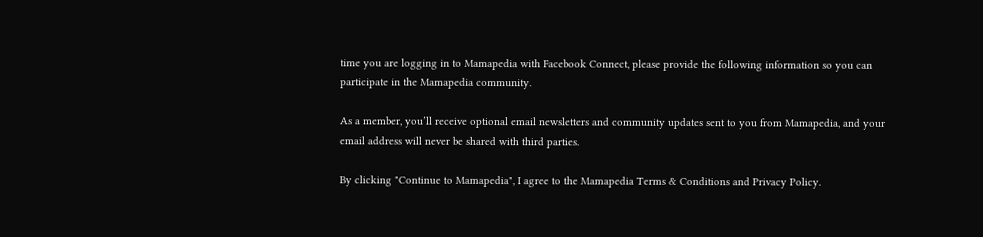time you are logging in to Mamapedia with Facebook Connect, please provide the following information so you can participate in the Mamapedia community.

As a member, you’ll receive optional email newsletters and community updates sent to you from Mamapedia, and your email address will never be shared with third parties.

By clicking "Continue to Mamapedia", I agree to the Mamapedia Terms & Conditions and Privacy Policy.